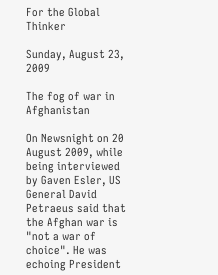For the Global Thinker

Sunday, August 23, 2009

The fog of war in Afghanistan

On Newsnight on 20 August 2009, while being interviewed by Gaven Esler, US General David Petraeus said that the Afghan war is "not a war of choice". He was echoing President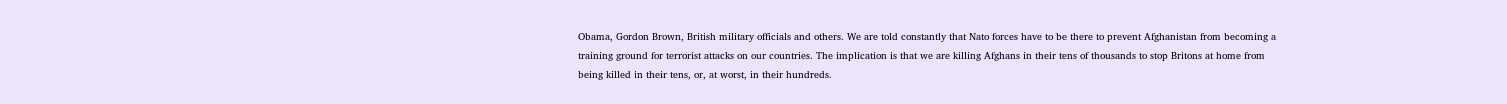Obama, Gordon Brown, British military officials and others. We are told constantly that Nato forces have to be there to prevent Afghanistan from becoming a training ground for terrorist attacks on our countries. The implication is that we are killing Afghans in their tens of thousands to stop Britons at home from being killed in their tens, or, at worst, in their hundreds.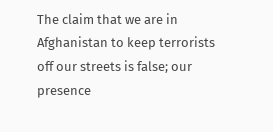The claim that we are in Afghanistan to keep terrorists off our streets is false; our presence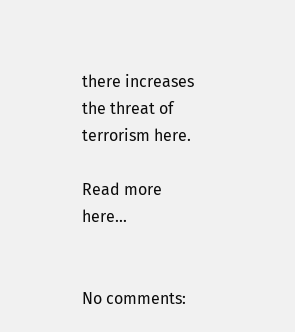there increases the threat of terrorism here.

Read more here...


No comments: